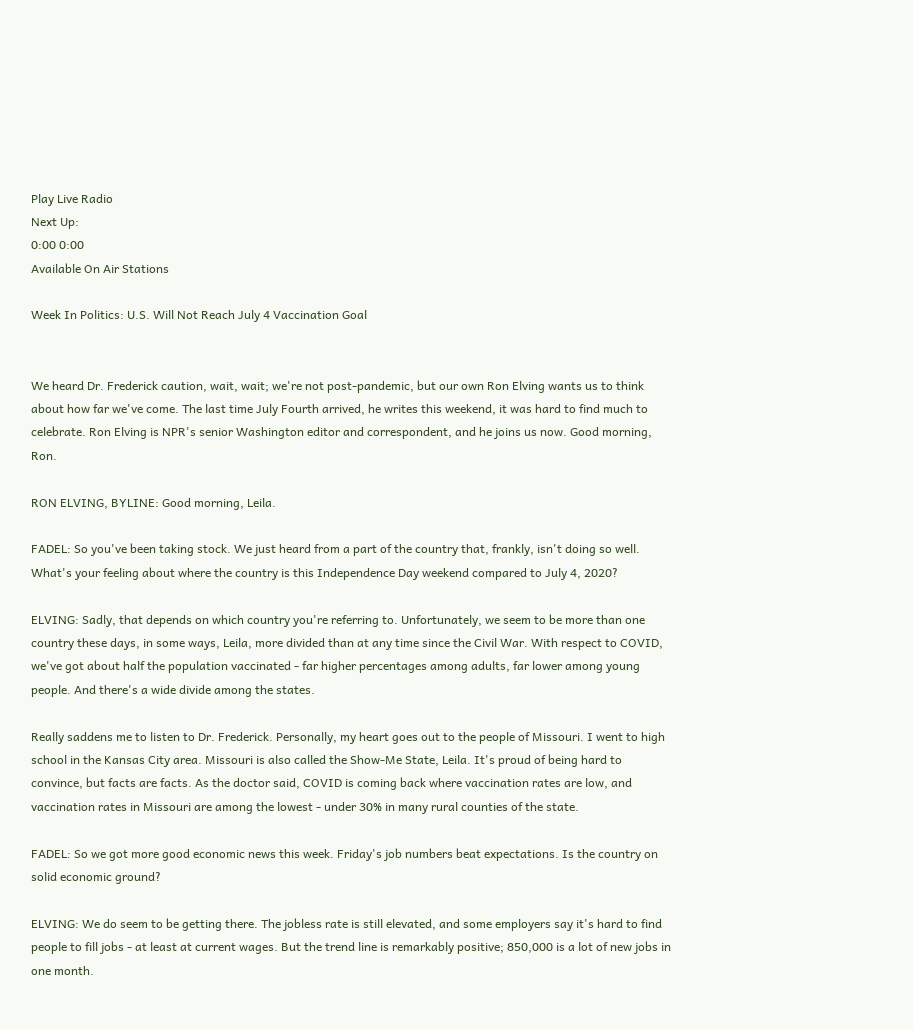Play Live Radio
Next Up:
0:00 0:00
Available On Air Stations

Week In Politics: U.S. Will Not Reach July 4 Vaccination Goal


We heard Dr. Frederick caution, wait, wait; we're not post-pandemic, but our own Ron Elving wants us to think about how far we've come. The last time July Fourth arrived, he writes this weekend, it was hard to find much to celebrate. Ron Elving is NPR's senior Washington editor and correspondent, and he joins us now. Good morning, Ron.

RON ELVING, BYLINE: Good morning, Leila.

FADEL: So you've been taking stock. We just heard from a part of the country that, frankly, isn't doing so well. What's your feeling about where the country is this Independence Day weekend compared to July 4, 2020?

ELVING: Sadly, that depends on which country you're referring to. Unfortunately, we seem to be more than one country these days, in some ways, Leila, more divided than at any time since the Civil War. With respect to COVID, we've got about half the population vaccinated - far higher percentages among adults, far lower among young people. And there's a wide divide among the states.

Really saddens me to listen to Dr. Frederick. Personally, my heart goes out to the people of Missouri. I went to high school in the Kansas City area. Missouri is also called the Show-Me State, Leila. It's proud of being hard to convince, but facts are facts. As the doctor said, COVID is coming back where vaccination rates are low, and vaccination rates in Missouri are among the lowest - under 30% in many rural counties of the state.

FADEL: So we got more good economic news this week. Friday's job numbers beat expectations. Is the country on solid economic ground?

ELVING: We do seem to be getting there. The jobless rate is still elevated, and some employers say it's hard to find people to fill jobs - at least at current wages. But the trend line is remarkably positive; 850,000 is a lot of new jobs in one month.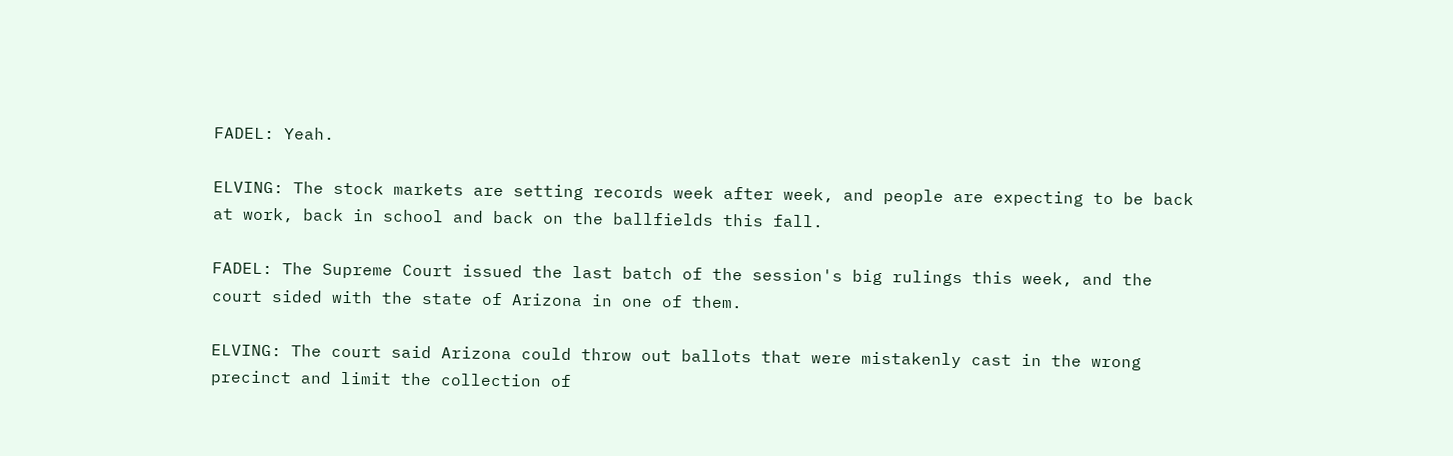FADEL: Yeah.

ELVING: The stock markets are setting records week after week, and people are expecting to be back at work, back in school and back on the ballfields this fall.

FADEL: The Supreme Court issued the last batch of the session's big rulings this week, and the court sided with the state of Arizona in one of them.

ELVING: The court said Arizona could throw out ballots that were mistakenly cast in the wrong precinct and limit the collection of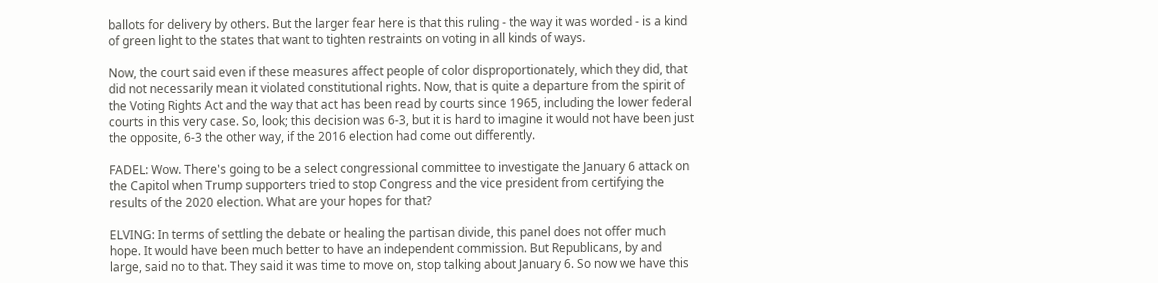ballots for delivery by others. But the larger fear here is that this ruling - the way it was worded - is a kind of green light to the states that want to tighten restraints on voting in all kinds of ways.

Now, the court said even if these measures affect people of color disproportionately, which they did, that did not necessarily mean it violated constitutional rights. Now, that is quite a departure from the spirit of the Voting Rights Act and the way that act has been read by courts since 1965, including the lower federal courts in this very case. So, look; this decision was 6-3, but it is hard to imagine it would not have been just the opposite, 6-3 the other way, if the 2016 election had come out differently.

FADEL: Wow. There's going to be a select congressional committee to investigate the January 6 attack on the Capitol when Trump supporters tried to stop Congress and the vice president from certifying the results of the 2020 election. What are your hopes for that?

ELVING: In terms of settling the debate or healing the partisan divide, this panel does not offer much hope. It would have been much better to have an independent commission. But Republicans, by and large, said no to that. They said it was time to move on, stop talking about January 6. So now we have this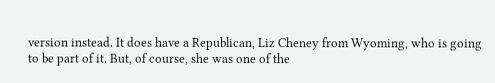version instead. It does have a Republican, Liz Cheney from Wyoming, who is going to be part of it. But, of course, she was one of the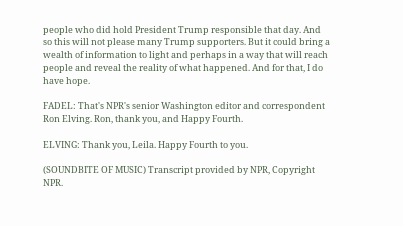people who did hold President Trump responsible that day. And so this will not please many Trump supporters. But it could bring a wealth of information to light and perhaps in a way that will reach people and reveal the reality of what happened. And for that, I do have hope.

FADEL: That's NPR's senior Washington editor and correspondent Ron Elving. Ron, thank you, and Happy Fourth.

ELVING: Thank you, Leila. Happy Fourth to you.

(SOUNDBITE OF MUSIC) Transcript provided by NPR, Copyright NPR.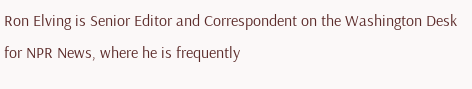Ron Elving is Senior Editor and Correspondent on the Washington Desk for NPR News, where he is frequently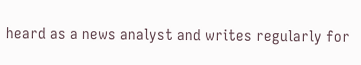heard as a news analyst and writes regularly for